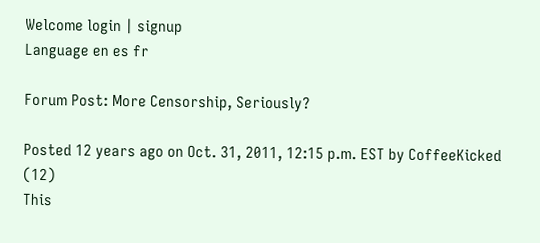Welcome login | signup
Language en es fr

Forum Post: More Censorship, Seriously?

Posted 12 years ago on Oct. 31, 2011, 12:15 p.m. EST by CoffeeKicked (12)
This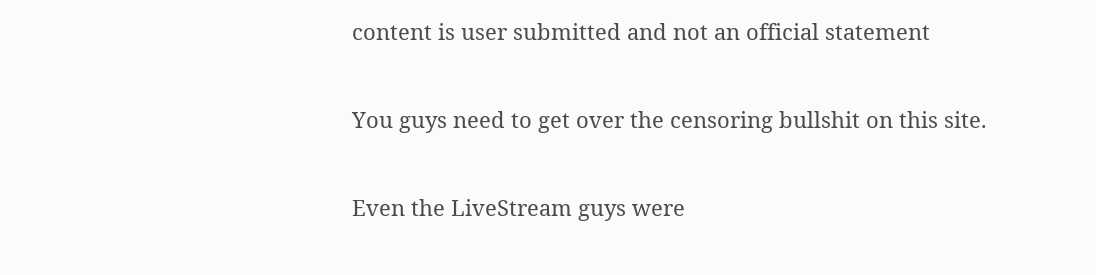content is user submitted and not an official statement

You guys need to get over the censoring bullshit on this site.

Even the LiveStream guys were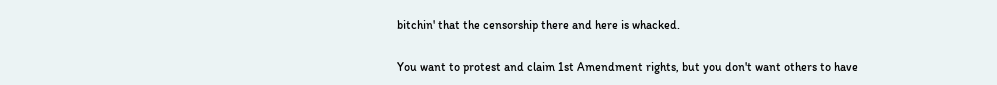bitchin' that the censorship there and here is whacked.

You want to protest and claim 1st Amendment rights, but you don't want others to have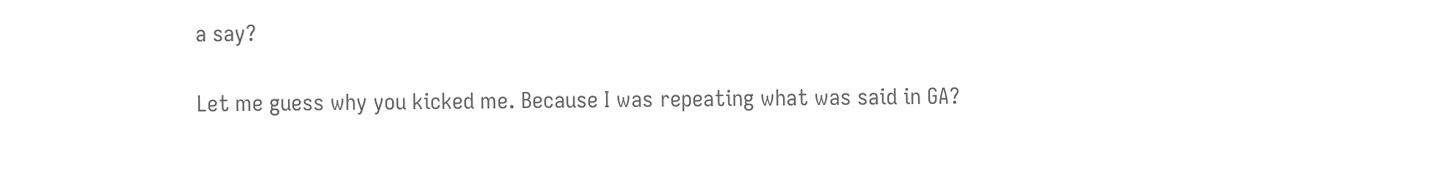a say?

Let me guess why you kicked me. Because I was repeating what was said in GA?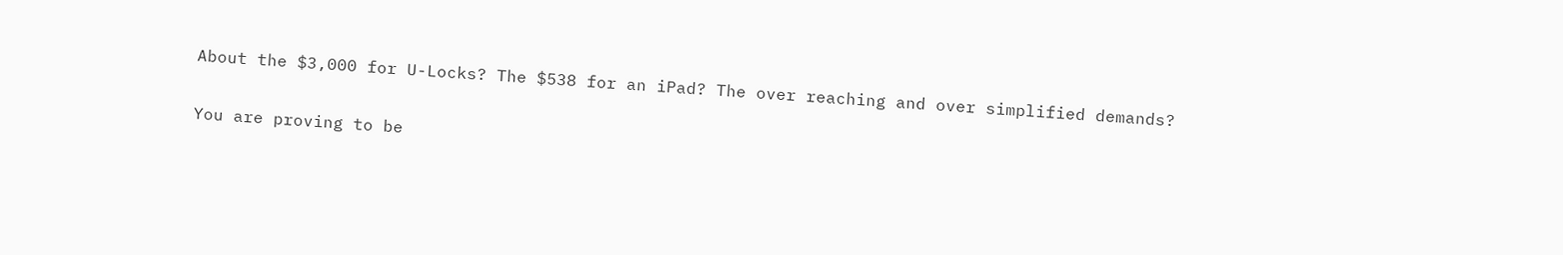About the $3,000 for U-Locks? The $538 for an iPad? The over reaching and over simplified demands?

You are proving to be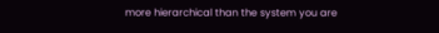more hierarchical than the system you are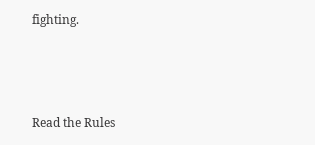fighting.



Read the Rules